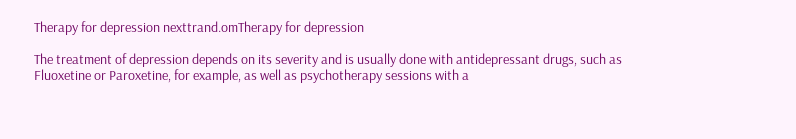Therapy for depression nexttrand.omTherapy for depression

The treatment of depression depends on its severity and is usually done with antidepressant drugs, such as Fluoxetine or Paroxetine, for example, as well as psychotherapy sessions with a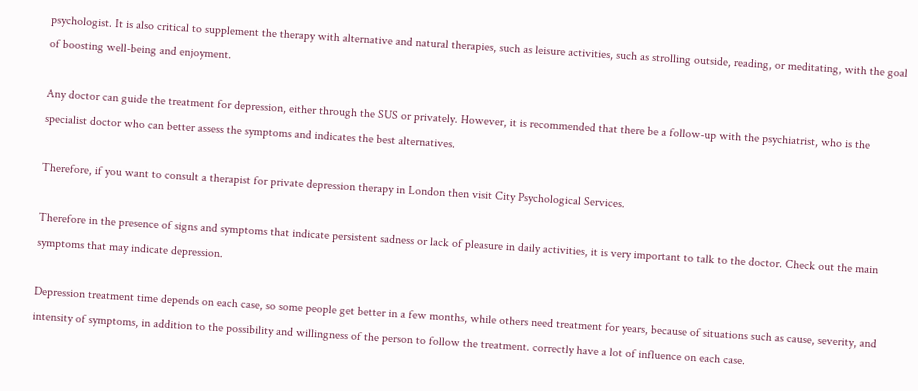psychologist. It is also critical to supplement the therapy with alternative and natural therapies, such as leisure activities, such as strolling outside, reading, or meditating, with the goal of boosting well-being and enjoyment.

Any doctor can guide the treatment for depression, either through the SUS or privately. However, it is recommended that there be a follow-up with the psychiatrist, who is the specialist doctor who can better assess the symptoms and indicates the best alternatives.

Therefore, if you want to consult a therapist for private depression therapy in London then visit City Psychological Services.

Therefore in the presence of signs and symptoms that indicate persistent sadness or lack of pleasure in daily activities, it is very important to talk to the doctor. Check out the main symptoms that may indicate depression.

Depression treatment time depends on each case, so some people get better in a few months, while others need treatment for years, because of situations such as cause, severity, and intensity of symptoms, in addition to the possibility and willingness of the person to follow the treatment. correctly have a lot of influence on each case.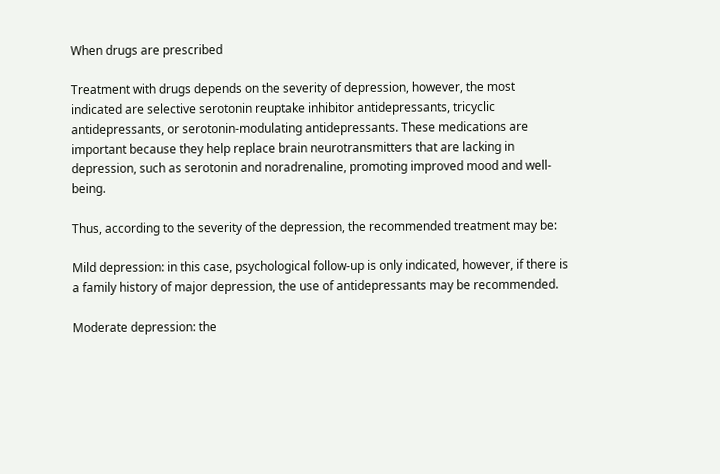When drugs are prescribed

Treatment with drugs depends on the severity of depression, however, the most indicated are selective serotonin reuptake inhibitor antidepressants, tricyclic antidepressants, or serotonin-modulating antidepressants. These medications are important because they help replace brain neurotransmitters that are lacking in depression, such as serotonin and noradrenaline, promoting improved mood and well-being.

Thus, according to the severity of the depression, the recommended treatment may be:

Mild depression: in this case, psychological follow-up is only indicated, however, if there is a family history of major depression, the use of antidepressants may be recommended.

Moderate depression: the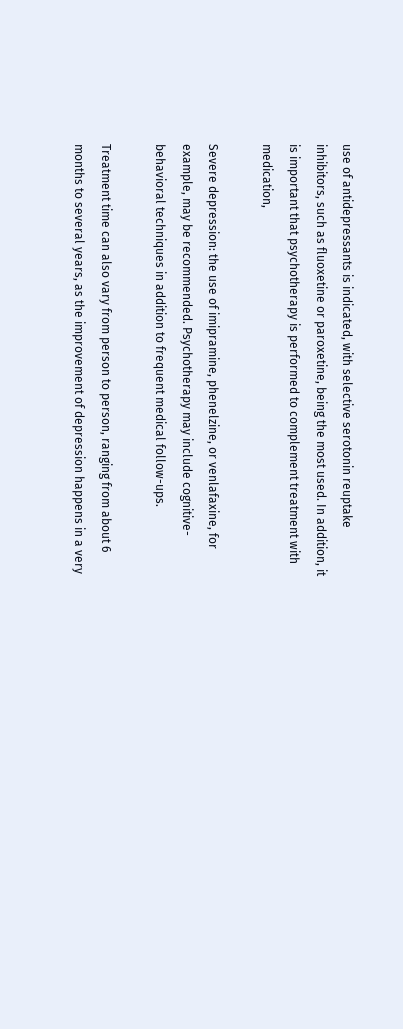use of antidepressants is indicated, with selective serotonin reuptake inhibitors, such as fluoxetine or paroxetine, being the most used. In addition, it is important that psychotherapy is performed to complement treatment with medication,

Severe depression: the use of imipramine, phenelzine, or venlafaxine, for example, may be recommended. Psychotherapy may include cognitive-behavioral techniques in addition to frequent medical follow-ups.

Treatment time can also vary from person to person, ranging from about 6 months to several years, as the improvement of depression happens in a very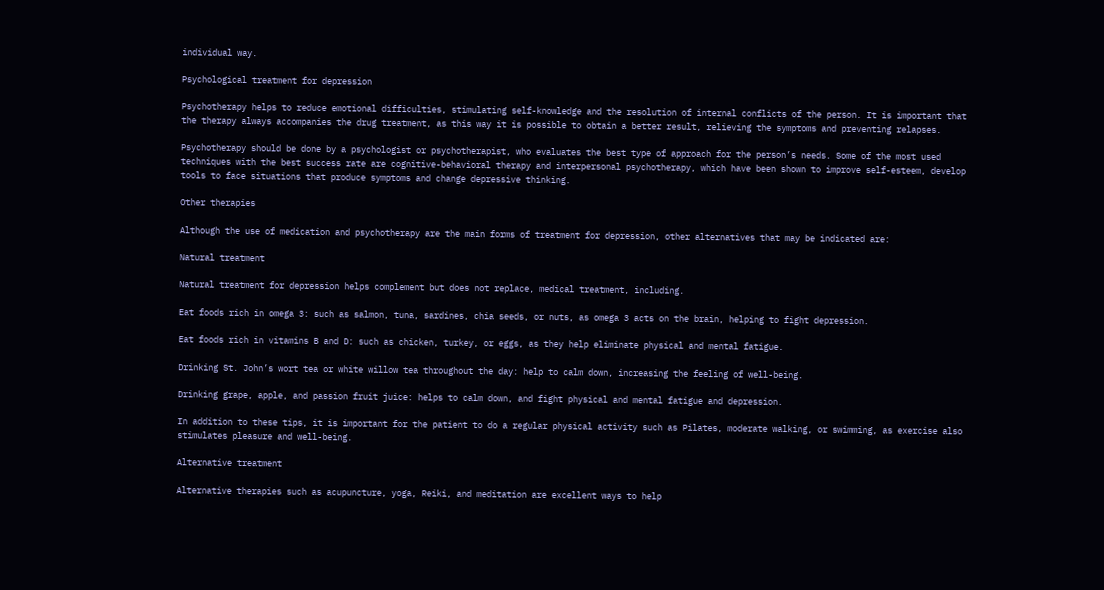individual way.

Psychological treatment for depression

Psychotherapy helps to reduce emotional difficulties, stimulating self-knowledge and the resolution of internal conflicts of the person. It is important that the therapy always accompanies the drug treatment, as this way it is possible to obtain a better result, relieving the symptoms and preventing relapses.

Psychotherapy should be done by a psychologist or psychotherapist, who evaluates the best type of approach for the person’s needs. Some of the most used techniques with the best success rate are cognitive-behavioral therapy and interpersonal psychotherapy, which have been shown to improve self-esteem, develop tools to face situations that produce symptoms and change depressive thinking.

Other therapies

Although the use of medication and psychotherapy are the main forms of treatment for depression, other alternatives that may be indicated are:

Natural treatment

Natural treatment for depression helps complement but does not replace, medical treatment, including.

Eat foods rich in omega 3: such as salmon, tuna, sardines, chia seeds, or nuts, as omega 3 acts on the brain, helping to fight depression.

Eat foods rich in vitamins B and D: such as chicken, turkey, or eggs, as they help eliminate physical and mental fatigue.

Drinking St. John’s wort tea or white willow tea throughout the day: help to calm down, increasing the feeling of well-being.

Drinking grape, apple, and passion fruit juice: helps to calm down, and fight physical and mental fatigue and depression.

In addition to these tips, it is important for the patient to do a regular physical activity such as Pilates, moderate walking, or swimming, as exercise also stimulates pleasure and well-being.

Alternative treatment

Alternative therapies such as acupuncture, yoga, Reiki, and meditation are excellent ways to help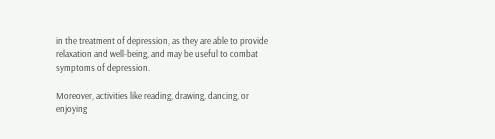in the treatment of depression, as they are able to provide relaxation and well-being, and may be useful to combat symptoms of depression.

Moreover, activities like reading, drawing, dancing, or enjoying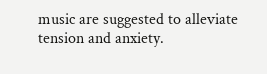music are suggested to alleviate tension and anxiety.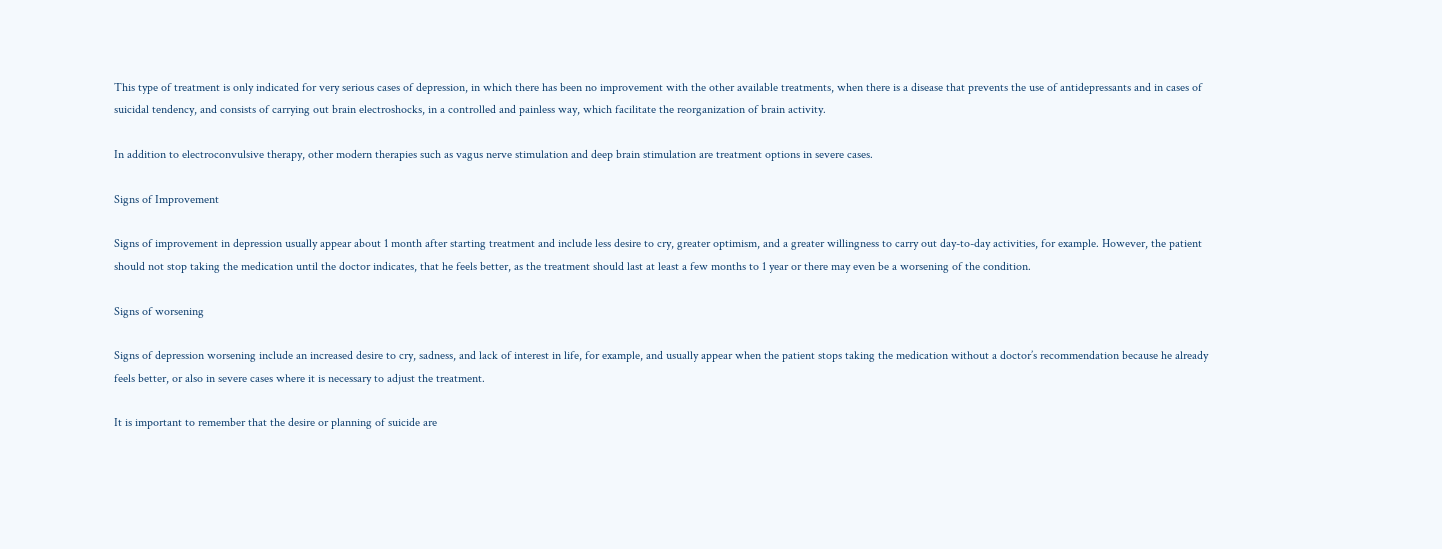This type of treatment is only indicated for very serious cases of depression, in which there has been no improvement with the other available treatments, when there is a disease that prevents the use of antidepressants and in cases of suicidal tendency, and consists of carrying out brain electroshocks, in a controlled and painless way, which facilitate the reorganization of brain activity.

In addition to electroconvulsive therapy, other modern therapies such as vagus nerve stimulation and deep brain stimulation are treatment options in severe cases.

Signs of Improvement

Signs of improvement in depression usually appear about 1 month after starting treatment and include less desire to cry, greater optimism, and a greater willingness to carry out day-to-day activities, for example. However, the patient should not stop taking the medication until the doctor indicates, that he feels better, as the treatment should last at least a few months to 1 year or there may even be a worsening of the condition.

Signs of worsening

Signs of depression worsening include an increased desire to cry, sadness, and lack of interest in life, for example, and usually appear when the patient stops taking the medication without a doctor’s recommendation because he already feels better, or also in severe cases where it is necessary to adjust the treatment.

It is important to remember that the desire or planning of suicide are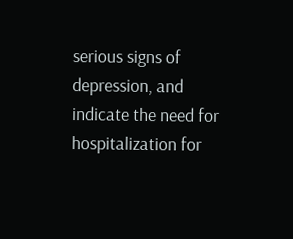serious signs of depression, and indicate the need for hospitalization for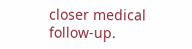closer medical follow-up.